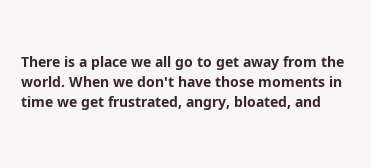There is a place we all go to get away from the world. When we don't have those moments in time we get frustrated, angry, bloated, and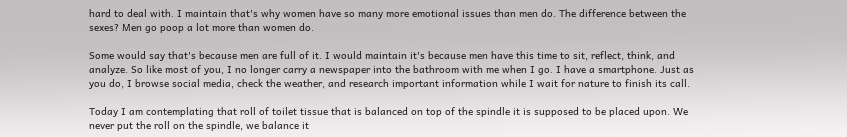hard to deal with. I maintain that's why women have so many more emotional issues than men do. The difference between the sexes? Men go poop a lot more than women do.

Some would say that's because men are full of it. I would maintain it's because men have this time to sit, reflect, think, and analyze. So like most of you, I no longer carry a newspaper into the bathroom with me when I go. I have a smartphone. Just as you do, I browse social media, check the weather, and research important information while I wait for nature to finish its call.

Today I am contemplating that roll of toilet tissue that is balanced on top of the spindle it is supposed to be placed upon. We never put the roll on the spindle, we balance it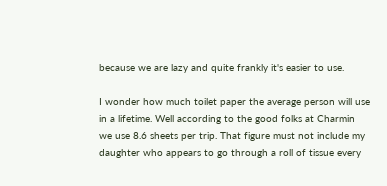because we are lazy and quite frankly it's easier to use.

I wonder how much toilet paper the average person will use in a lifetime. Well according to the good folks at Charmin we use 8.6 sheets per trip. That figure must not include my daughter who appears to go through a roll of tissue every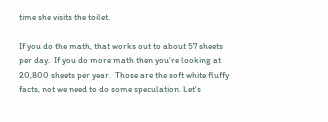time she visits the toilet.

If you do the math, that works out to about 57 sheets per day.  If you do more math then you're looking at 20,800 sheets per year.  Those are the soft white fluffy facts, not we need to do some speculation. Let's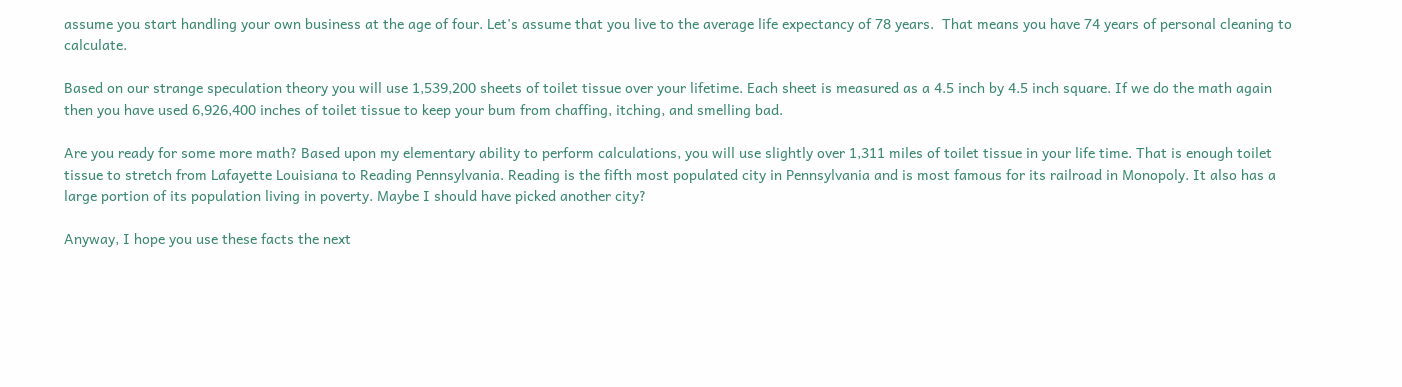assume you start handling your own business at the age of four. Let's assume that you live to the average life expectancy of 78 years.  That means you have 74 years of personal cleaning to calculate.

Based on our strange speculation theory you will use 1,539,200 sheets of toilet tissue over your lifetime. Each sheet is measured as a 4.5 inch by 4.5 inch square. If we do the math again then you have used 6,926,400 inches of toilet tissue to keep your bum from chaffing, itching, and smelling bad.

Are you ready for some more math? Based upon my elementary ability to perform calculations, you will use slightly over 1,311 miles of toilet tissue in your life time. That is enough toilet tissue to stretch from Lafayette Louisiana to Reading Pennsylvania. Reading is the fifth most populated city in Pennsylvania and is most famous for its railroad in Monopoly. It also has a large portion of its population living in poverty. Maybe I should have picked another city?

Anyway, I hope you use these facts the next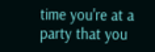time you're at a party that you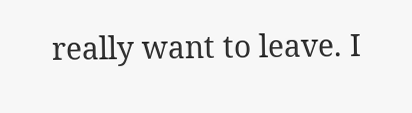really want to leave. I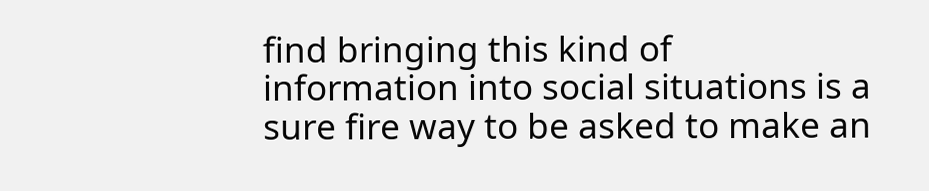find bringing this kind of information into social situations is a sure fire way to be asked to make an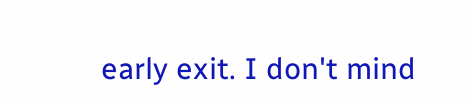early exit. I don't mind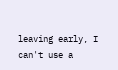leaving early, I can't use a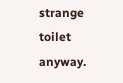strange toilet anyway.